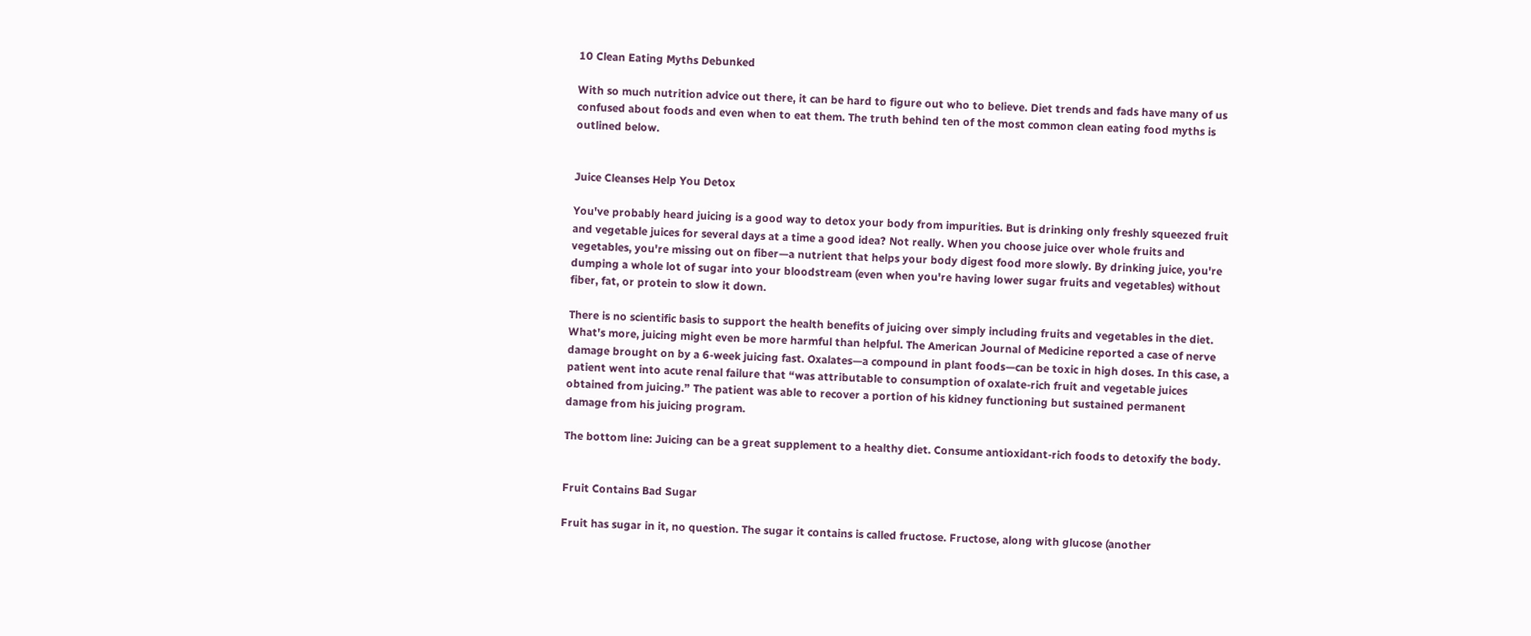10 Clean Eating Myths Debunked

With so much nutrition advice out there, it can be hard to figure out who to believe. Diet trends and fads have many of us confused about foods and even when to eat them. The truth behind ten of the most common clean eating food myths is outlined below.


Juice Cleanses Help You Detox

You've probably heard juicing is a good way to detox your body from impurities. But is drinking only freshly squeezed fruit and vegetable juices for several days at a time a good idea? Not really. When you choose juice over whole fruits and vegetables, you're missing out on fiber—a nutrient that helps your body digest food more slowly. By drinking juice, you're dumping a whole lot of sugar into your bloodstream (even when you're having lower sugar fruits and vegetables) without fiber, fat, or protein to slow it down.

There is no scientific basis to support the health benefits of juicing over simply including fruits and vegetables in the diet. What's more, juicing might even be more harmful than helpful. The American Journal of Medicine reported a case of nerve damage brought on by a 6-week juicing fast. Oxalates—a compound in plant foods—can be toxic in high doses. In this case, a patient went into acute renal failure that “was attributable to consumption of oxalate-rich fruit and vegetable juices obtained from juicing.” The patient was able to recover a portion of his kidney functioning but sustained permanent damage from his juicing program.

The bottom line: Juicing can be a great supplement to a healthy diet. Consume antioxidant-rich foods to detoxify the body.


Fruit Contains Bad Sugar

Fruit has sugar in it, no question. The sugar it contains is called fructose. Fructose, along with glucose (another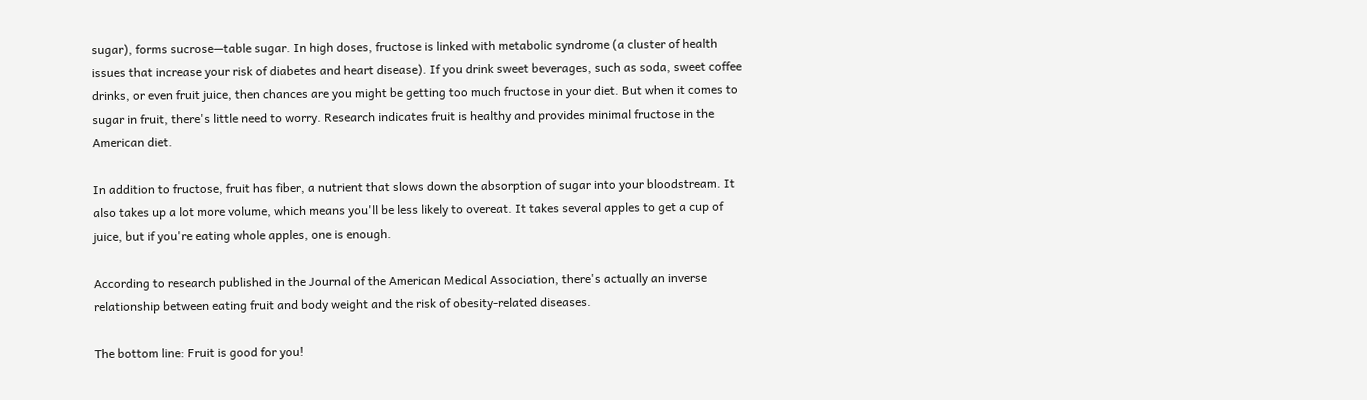sugar), forms sucrose—table sugar. In high doses, fructose is linked with metabolic syndrome (a cluster of health issues that increase your risk of diabetes and heart disease). If you drink sweet beverages, such as soda, sweet coffee drinks, or even fruit juice, then chances are you might be getting too much fructose in your diet. But when it comes to sugar in fruit, there's little need to worry. Research indicates fruit is healthy and provides minimal fructose in the American diet.

In addition to fructose, fruit has fiber, a nutrient that slows down the absorption of sugar into your bloodstream. It also takes up a lot more volume, which means you'll be less likely to overeat. It takes several apples to get a cup of juice, but if you're eating whole apples, one is enough.

According to research published in the Journal of the American Medical Association, there's actually an inverse relationship between eating fruit and body weight and the risk of obesity-related diseases.

The bottom line: Fruit is good for you!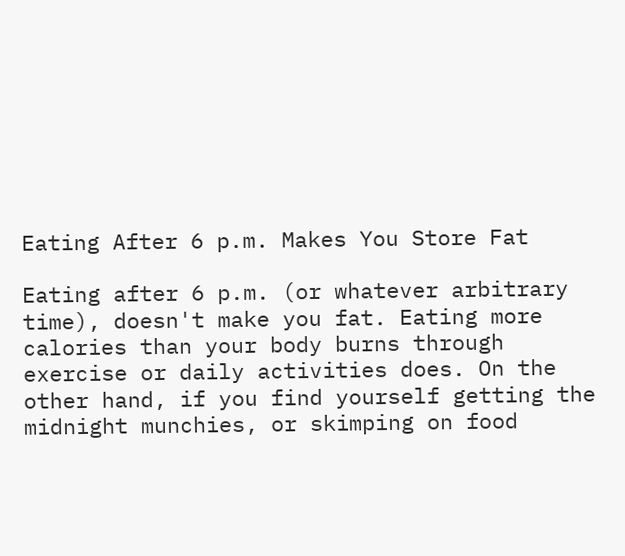Eating After 6 p.m. Makes You Store Fat

Eating after 6 p.m. (or whatever arbitrary time), doesn't make you fat. Eating more calories than your body burns through exercise or daily activities does. On the other hand, if you find yourself getting the midnight munchies, or skimping on food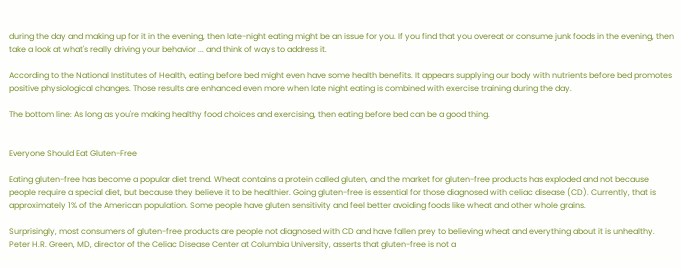during the day and making up for it in the evening, then late-night eating might be an issue for you. If you find that you overeat or consume junk foods in the evening, then take a look at what's really driving your behavior ... and think of ways to address it.

According to the National Institutes of Health, eating before bed might even have some health benefits. It appears supplying our body with nutrients before bed promotes positive physiological changes. Those results are enhanced even more when late night eating is combined with exercise training during the day.

The bottom line: As long as you're making healthy food choices and exercising, then eating before bed can be a good thing.


Everyone Should Eat Gluten-Free

Eating gluten-free has become a popular diet trend. Wheat contains a protein called gluten, and the market for gluten-free products has exploded and not because people require a special diet, but because they believe it to be healthier. Going gluten-free is essential for those diagnosed with celiac disease (CD). Currently, that is approximately 1% of the American population. Some people have gluten sensitivity and feel better avoiding foods like wheat and other whole grains.

Surprisingly, most consumers of gluten-free products are people not diagnosed with CD and have fallen prey to believing wheat and everything about it is unhealthy. Peter H.R. Green, MD, director of the Celiac Disease Center at Columbia University, asserts that gluten-free is not a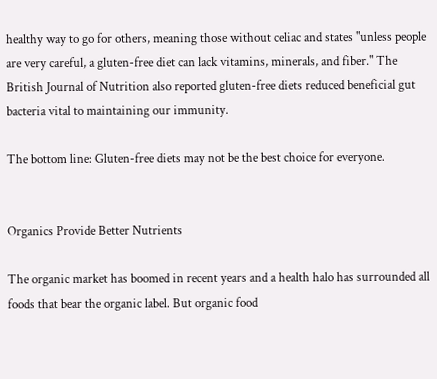healthy way to go for others, meaning those without celiac and states "unless people are very careful, a gluten-free diet can lack vitamins, minerals, and fiber." The British Journal of Nutrition also reported gluten-free diets reduced beneficial gut bacteria vital to maintaining our immunity.

The bottom line: Gluten-free diets may not be the best choice for everyone.


Organics Provide Better Nutrients

The organic market has boomed in recent years and a health halo has surrounded all foods that bear the organic label. But organic food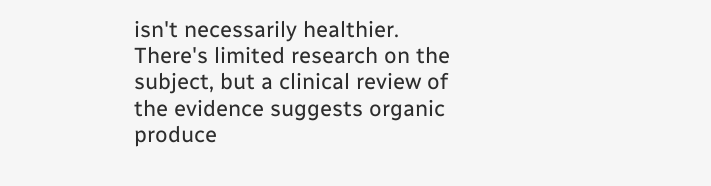isn't necessarily healthier. There's limited research on the subject, but a clinical review of the evidence suggests organic produce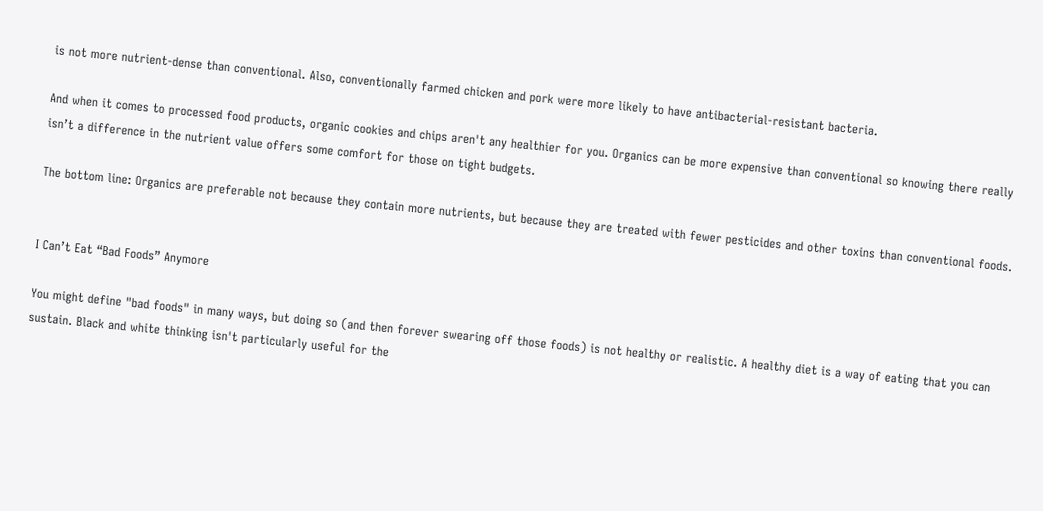is not more nutrient-dense than conventional. Also, conventionally farmed chicken and pork were more likely to have antibacterial-resistant bacteria.

And when it comes to processed food products, organic cookies and chips aren't any healthier for you. Organics can be more expensive than conventional so knowing there really isn’t a difference in the nutrient value offers some comfort for those on tight budgets.

The bottom line: Organics are preferable not because they contain more nutrients, but because they are treated with fewer pesticides and other toxins than conventional foods.


I Can’t Eat “Bad Foods” Anymore

You might define "bad foods" in many ways, but doing so (and then forever swearing off those foods) is not healthy or realistic. A healthy diet is a way of eating that you can sustain. Black and white thinking isn't particularly useful for the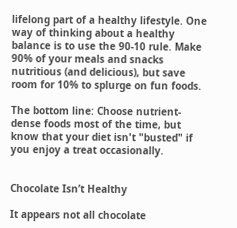lifelong part of a healthy lifestyle. One way of thinking about a healthy balance is to use the 90-10 rule. Make 90% of your meals and snacks nutritious (and delicious), but save room for 10% to splurge on fun foods.

The bottom line: Choose nutrient-dense foods most of the time, but know that your diet isn't "busted" if you enjoy a treat occasionally.


Chocolate Isn’t Healthy

It appears not all chocolate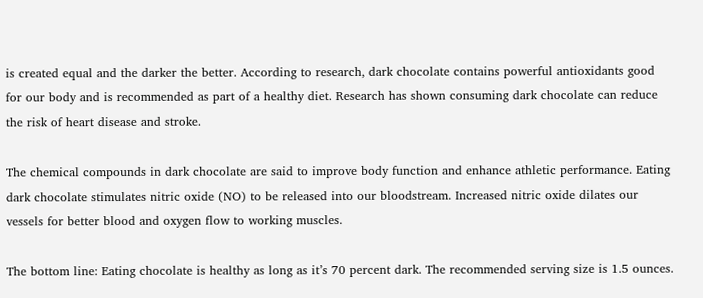is created equal and the darker the better. According to research, dark chocolate contains powerful antioxidants good for our body and is recommended as part of a healthy diet. Research has shown consuming dark chocolate can reduce the risk of heart disease and stroke.

The chemical compounds in dark chocolate are said to improve body function and enhance athletic performance. Eating dark chocolate stimulates nitric oxide (NO) to be released into our bloodstream. Increased nitric oxide dilates our vessels for better blood and oxygen flow to working muscles.

The bottom line: Eating chocolate is healthy as long as it’s 70 percent dark. The recommended serving size is 1.5 ounces.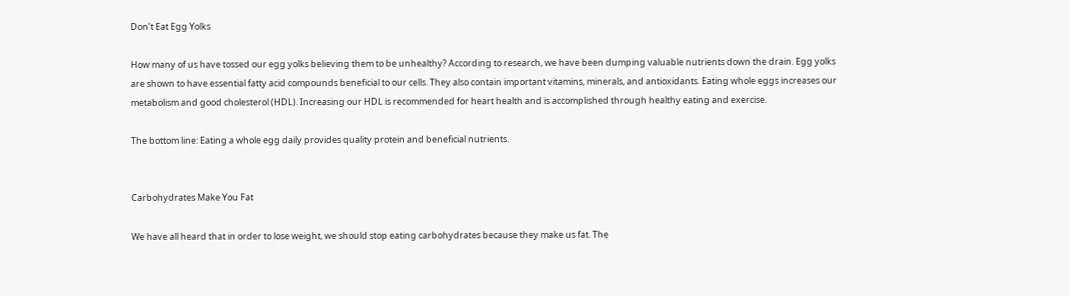Don’t Eat Egg Yolks

How many of us have tossed our egg yolks believing them to be unhealthy? According to research, we have been dumping valuable nutrients down the drain. Egg yolks are shown to have essential fatty acid compounds beneficial to our cells. They also contain important vitamins, minerals, and antioxidants. Eating whole eggs increases our metabolism and good cholesterol (HDL). Increasing our HDL is recommended for heart health and is accomplished through healthy eating and exercise.

The bottom line: Eating a whole egg daily provides quality protein and beneficial nutrients.


Carbohydrates Make You Fat

We have all heard that in order to lose weight, we should stop eating carbohydrates because they make us fat. The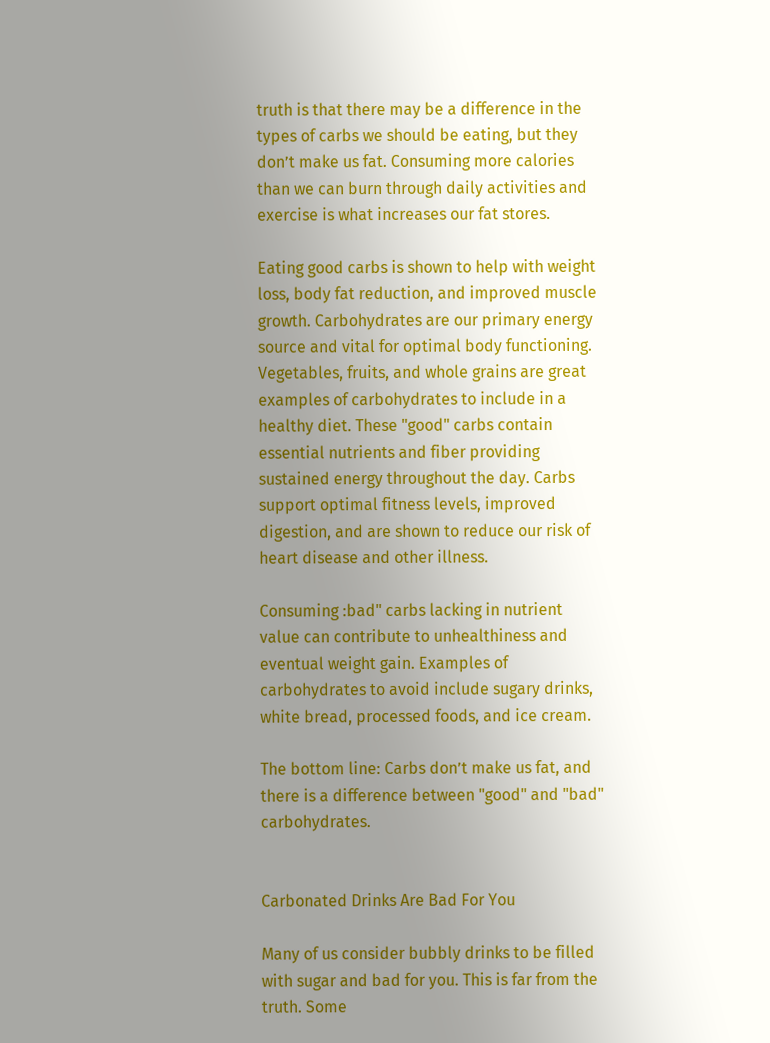truth is that there may be a difference in the types of carbs we should be eating, but they don’t make us fat. Consuming more calories than we can burn through daily activities and exercise is what increases our fat stores.

Eating good carbs is shown to help with weight loss, body fat reduction, and improved muscle growth. Carbohydrates are our primary energy source and vital for optimal body functioning. Vegetables, fruits, and whole grains are great examples of carbohydrates to include in a healthy diet. These "good" carbs contain essential nutrients and fiber providing sustained energy throughout the day. Carbs support optimal fitness levels, improved digestion, and are shown to reduce our risk of heart disease and other illness.

Consuming :bad" carbs lacking in nutrient value can contribute to unhealthiness and eventual weight gain. Examples of carbohydrates to avoid include sugary drinks, white bread, processed foods, and ice cream.

The bottom line: Carbs don’t make us fat, and there is a difference between "good" and "bad" carbohydrates.


Carbonated Drinks Are Bad For You

Many of us consider bubbly drinks to be filled with sugar and bad for you. This is far from the truth. Some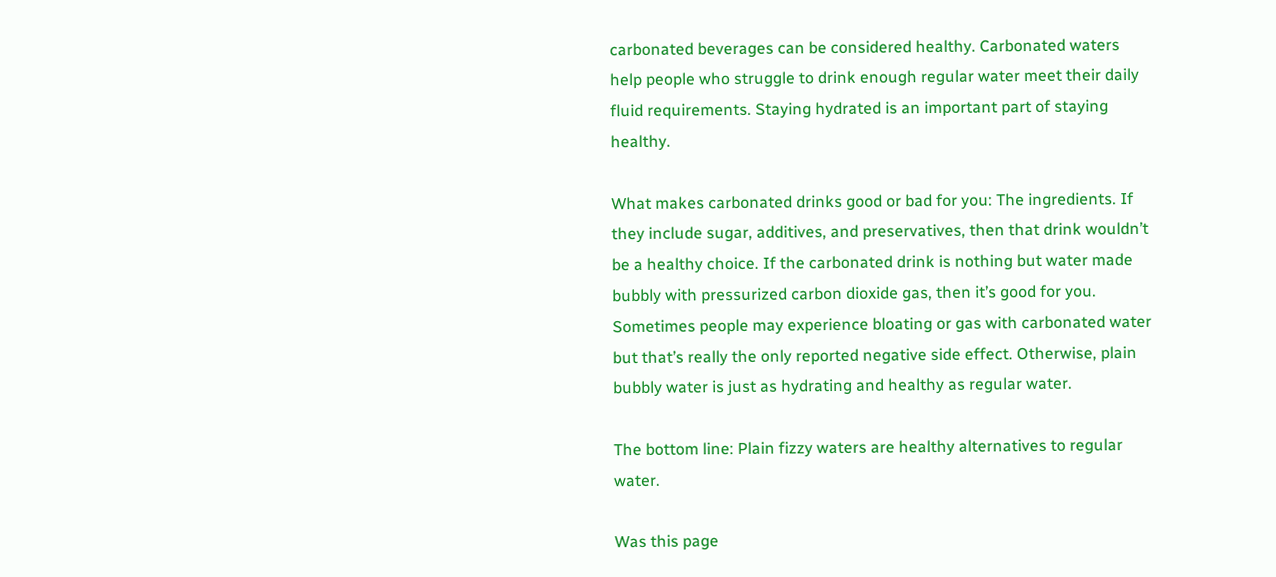carbonated beverages can be considered healthy. Carbonated waters help people who struggle to drink enough regular water meet their daily fluid requirements. Staying hydrated is an important part of staying healthy.

What makes carbonated drinks good or bad for you: The ingredients. If they include sugar, additives, and preservatives, then that drink wouldn’t be a healthy choice. If the carbonated drink is nothing but water made bubbly with pressurized carbon dioxide gas, then it’s good for you. Sometimes people may experience bloating or gas with carbonated water but that’s really the only reported negative side effect. Otherwise, plain bubbly water is just as hydrating and healthy as regular water.

The bottom line: Plain fizzy waters are healthy alternatives to regular water.

Was this page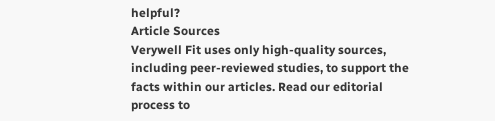helpful?
Article Sources
Verywell Fit uses only high-quality sources, including peer-reviewed studies, to support the facts within our articles. Read our editorial process to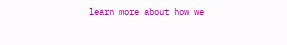learn more about how we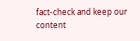fact-check and keep our content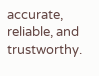accurate, reliable, and trustworthy.